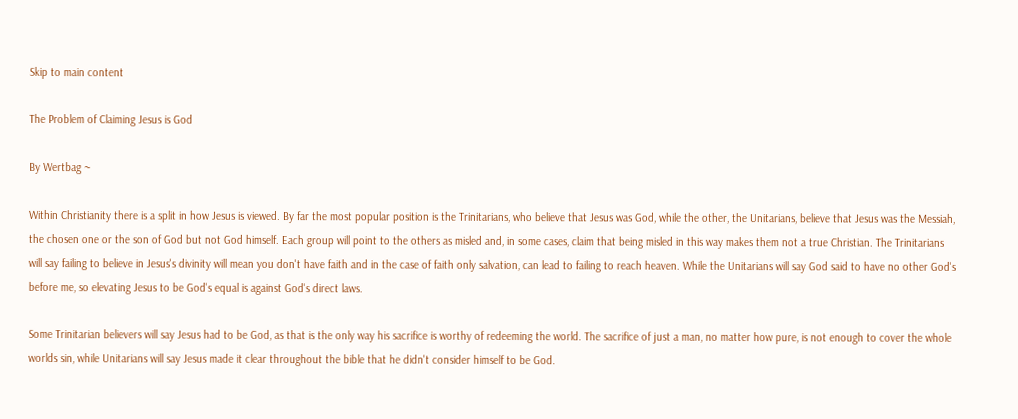Skip to main content

The Problem of Claiming Jesus is God

By Wertbag ~

Within Christianity there is a split in how Jesus is viewed. By far the most popular position is the Trinitarians, who believe that Jesus was God, while the other, the Unitarians, believe that Jesus was the Messiah, the chosen one or the son of God but not God himself. Each group will point to the others as misled and, in some cases, claim that being misled in this way makes them not a true Christian. The Trinitarians will say failing to believe in Jesus's divinity will mean you don't have faith and in the case of faith only salvation, can lead to failing to reach heaven. While the Unitarians will say God said to have no other God's before me, so elevating Jesus to be God's equal is against God's direct laws.

Some Trinitarian believers will say Jesus had to be God, as that is the only way his sacrifice is worthy of redeeming the world. The sacrifice of just a man, no matter how pure, is not enough to cover the whole worlds sin, while Unitarians will say Jesus made it clear throughout the bible that he didn't consider himself to be God.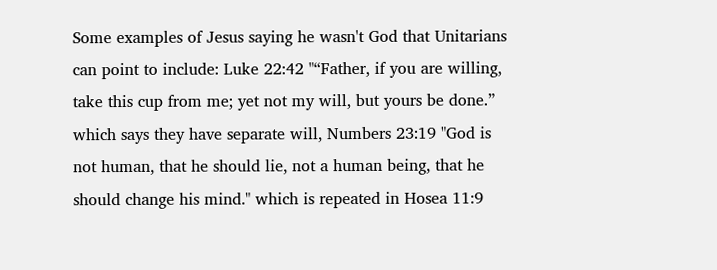Some examples of Jesus saying he wasn't God that Unitarians can point to include: Luke 22:42 "“Father, if you are willing, take this cup from me; yet not my will, but yours be done.” which says they have separate will, Numbers 23:19 "God is not human, that he should lie, not a human being, that he should change his mind." which is repeated in Hosea 11:9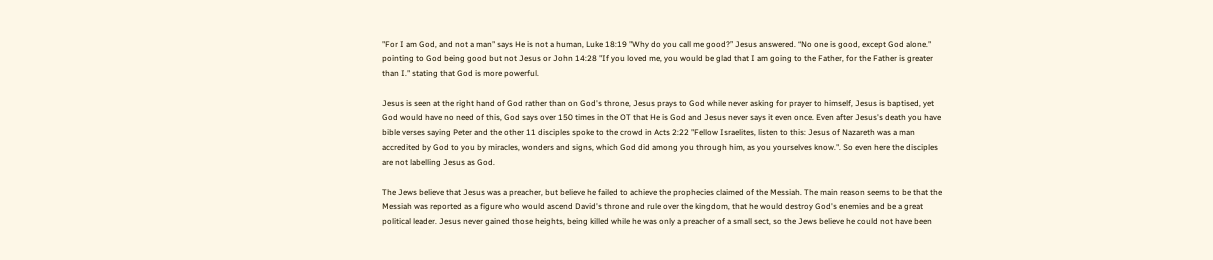"For I am God, and not a man" says He is not a human, Luke 18:19 "Why do you call me good?” Jesus answered. “No one is good, except God alone." pointing to God being good but not Jesus or John 14:28 "If you loved me, you would be glad that I am going to the Father, for the Father is greater than I." stating that God is more powerful.

Jesus is seen at the right hand of God rather than on God's throne, Jesus prays to God while never asking for prayer to himself, Jesus is baptised, yet God would have no need of this, God says over 150 times in the OT that He is God and Jesus never says it even once. Even after Jesus's death you have bible verses saying Peter and the other 11 disciples spoke to the crowd in Acts 2:22 "Fellow Israelites, listen to this: Jesus of Nazareth was a man accredited by God to you by miracles, wonders and signs, which God did among you through him, as you yourselves know.". So even here the disciples are not labelling Jesus as God.

The Jews believe that Jesus was a preacher, but believe he failed to achieve the prophecies claimed of the Messiah. The main reason seems to be that the Messiah was reported as a figure who would ascend David's throne and rule over the kingdom, that he would destroy God's enemies and be a great political leader. Jesus never gained those heights, being killed while he was only a preacher of a small sect, so the Jews believe he could not have been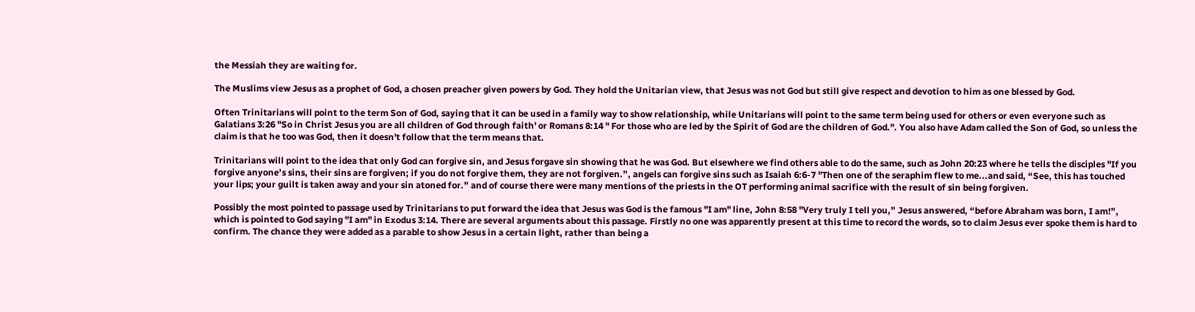the Messiah they are waiting for.

The Muslims view Jesus as a prophet of God, a chosen preacher given powers by God. They hold the Unitarian view, that Jesus was not God but still give respect and devotion to him as one blessed by God.

Often Trinitarians will point to the term Son of God, saying that it can be used in a family way to show relationship, while Unitarians will point to the same term being used for others or even everyone such as Galatians 3:26 "So in Christ Jesus you are all children of God through faith' or Romans 8:14 " For those who are led by the Spirit of God are the children of God.". You also have Adam called the Son of God, so unless the claim is that he too was God, then it doesn't follow that the term means that.

Trinitarians will point to the idea that only God can forgive sin, and Jesus forgave sin showing that he was God. But elsewhere we find others able to do the same, such as John 20:23 where he tells the disciples "If you forgive anyone’s sins, their sins are forgiven; if you do not forgive them, they are not forgiven.”, angels can forgive sins such as Isaiah 6:6-7 "Then one of the seraphim flew to me...and said, “See, this has touched your lips; your guilt is taken away and your sin atoned for.” and of course there were many mentions of the priests in the OT performing animal sacrifice with the result of sin being forgiven.

Possibly the most pointed to passage used by Trinitarians to put forward the idea that Jesus was God is the famous "I am" line, John 8:58 "Very truly I tell you,” Jesus answered, “before Abraham was born, I am!”, which is pointed to God saying "I am" in Exodus 3:14. There are several arguments about this passage. Firstly no one was apparently present at this time to record the words, so to claim Jesus ever spoke them is hard to confirm. The chance they were added as a parable to show Jesus in a certain light, rather than being a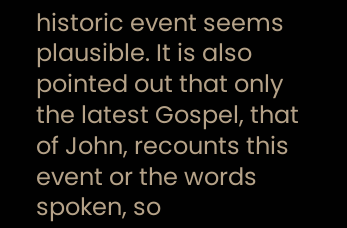historic event seems plausible. It is also pointed out that only the latest Gospel, that of John, recounts this event or the words spoken, so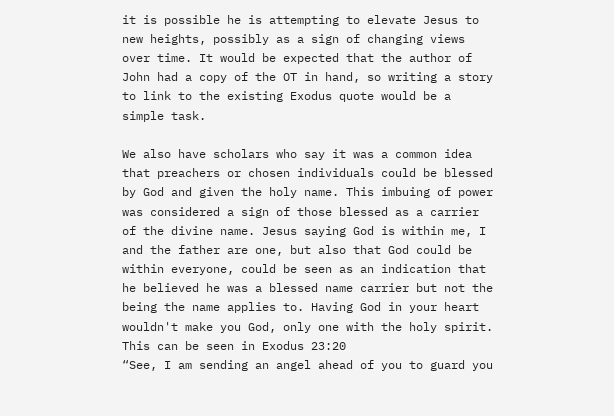it is possible he is attempting to elevate Jesus to new heights, possibly as a sign of changing views over time. It would be expected that the author of John had a copy of the OT in hand, so writing a story to link to the existing Exodus quote would be a simple task.

We also have scholars who say it was a common idea that preachers or chosen individuals could be blessed by God and given the holy name. This imbuing of power was considered a sign of those blessed as a carrier of the divine name. Jesus saying God is within me, I and the father are one, but also that God could be within everyone, could be seen as an indication that he believed he was a blessed name carrier but not the being the name applies to. Having God in your heart wouldn't make you God, only one with the holy spirit. This can be seen in Exodus 23:20
“See, I am sending an angel ahead of you to guard you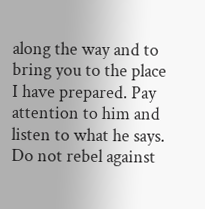along the way and to bring you to the place I have prepared. Pay attention to him and listen to what he says. Do not rebel against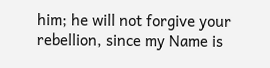him; he will not forgive your rebellion, since my Name is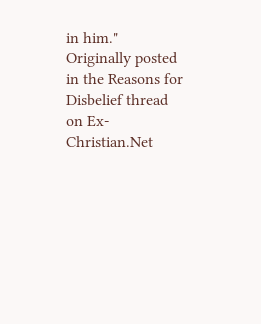in him."
Originally posted in the Reasons for Disbelief thread on Ex-Christian.Net